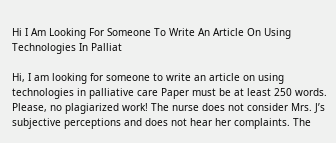Hi I Am Looking For Someone To Write An Article On Using Technologies In Palliat

Hi, I am looking for someone to write an article on using technologies in palliative care Paper must be at least 250 words. Please, no plagiarized work! The nurse does not consider Mrs. J’s subjective perceptions and does not hear her complaints. The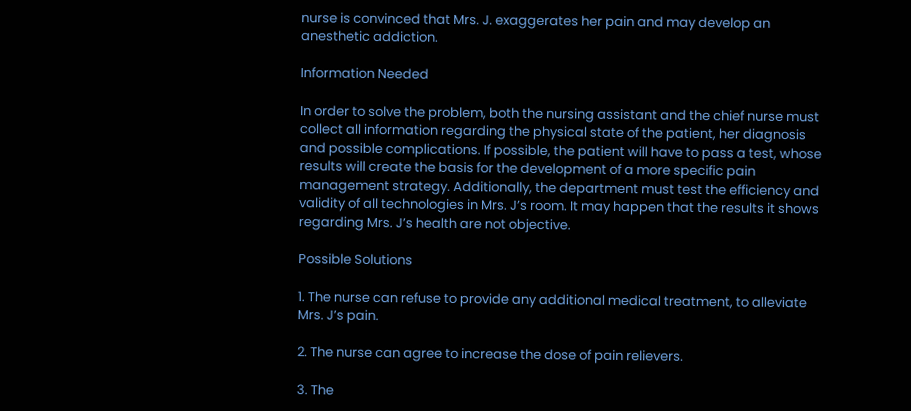nurse is convinced that Mrs. J. exaggerates her pain and may develop an anesthetic addiction.

Information Needed

In order to solve the problem, both the nursing assistant and the chief nurse must collect all information regarding the physical state of the patient, her diagnosis and possible complications. If possible, the patient will have to pass a test, whose results will create the basis for the development of a more specific pain management strategy. Additionally, the department must test the efficiency and validity of all technologies in Mrs. J’s room. It may happen that the results it shows regarding Mrs. J’s health are not objective.

Possible Solutions

1. The nurse can refuse to provide any additional medical treatment, to alleviate Mrs. J’s pain.

2. The nurse can agree to increase the dose of pain relievers.

3. The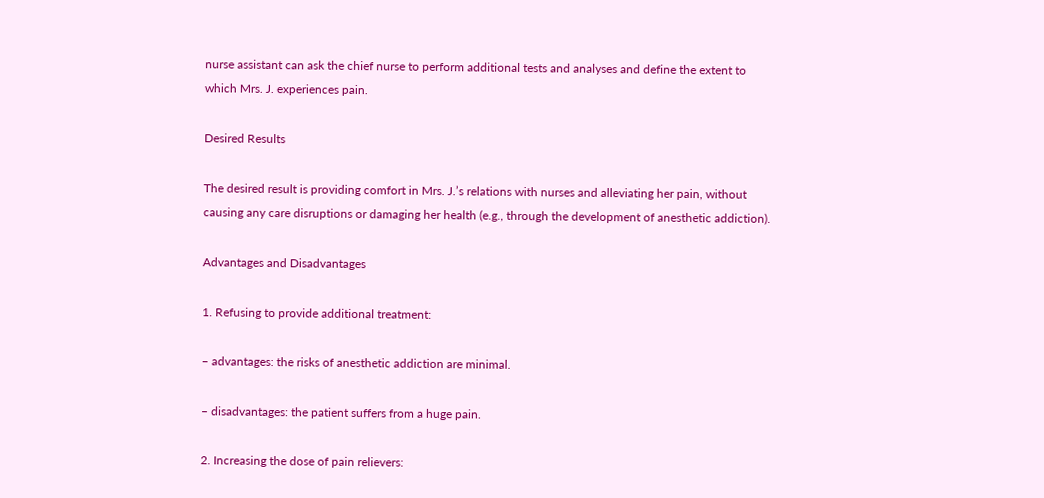nurse assistant can ask the chief nurse to perform additional tests and analyses and define the extent to which Mrs. J. experiences pain.

Desired Results

The desired result is providing comfort in Mrs. J.’s relations with nurses and alleviating her pain, without causing any care disruptions or damaging her health (e.g., through the development of anesthetic addiction).

Advantages and Disadvantages

1. Refusing to provide additional treatment:

– advantages: the risks of anesthetic addiction are minimal.

– disadvantages: the patient suffers from a huge pain.

2. Increasing the dose of pain relievers: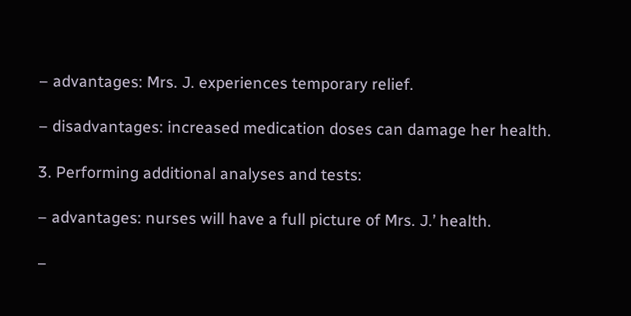– advantages: Mrs. J. experiences temporary relief.

– disadvantages: increased medication doses can damage her health.

3. Performing additional analyses and tests:

– advantages: nurses will have a full picture of Mrs. J.’ health.

–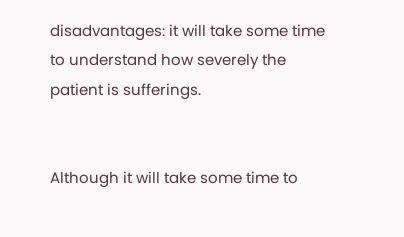disadvantages: it will take some time to understand how severely the patient is sufferings.


Although it will take some time to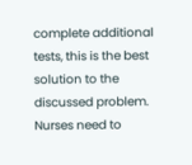complete additional tests, this is the best solution to the discussed problem. Nurses need to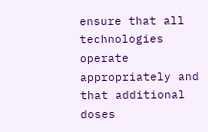ensure that all technologies operate appropriately and that additional doses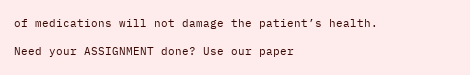of medications will not damage the patient’s health.

Need your ASSIGNMENT done? Use our paper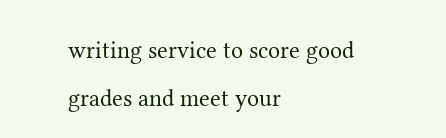writing service to score good grades and meet your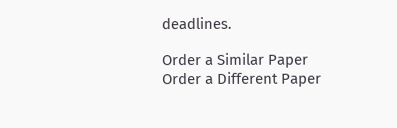deadlines.

Order a Similar Paper Order a Different Paper